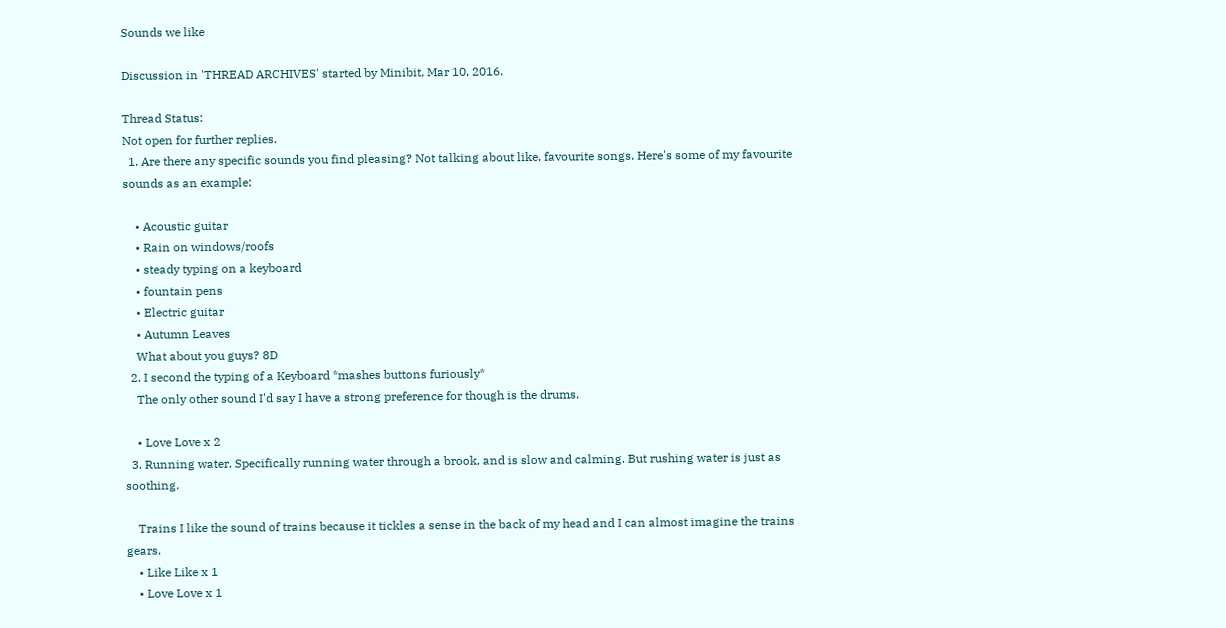Sounds we like

Discussion in 'THREAD ARCHIVES' started by Minibit, Mar 10, 2016.

Thread Status:
Not open for further replies.
  1. Are there any specific sounds you find pleasing? Not talking about like, favourite songs. Here's some of my favourite sounds as an example:

    • Acoustic guitar
    • Rain on windows/roofs
    • steady typing on a keyboard
    • fountain pens
    • Electric guitar
    • Autumn Leaves
    What about you guys? 8D
  2. I second the typing of a Keyboard *mashes buttons furiously*
    The only other sound I'd say I have a strong preference for though is the drums.

    • Love Love x 2
  3. Running water. Specifically running water through a brook, and is slow and calming. But rushing water is just as soothing.

    Trains I like the sound of trains because it tickles a sense in the back of my head and I can almost imagine the trains gears.
    • Like Like x 1
    • Love Love x 1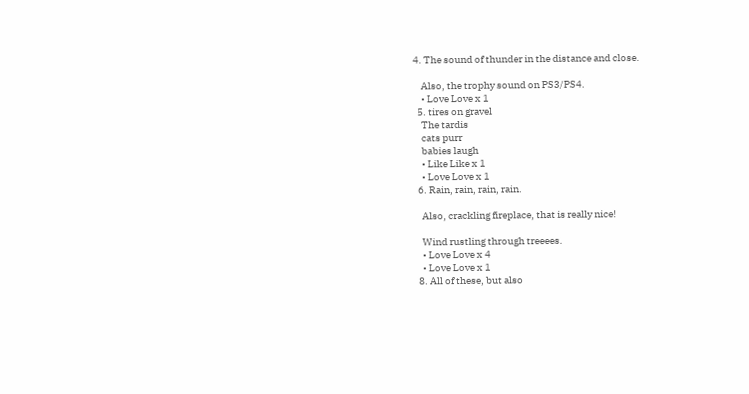4. The sound of thunder in the distance and close.

    Also, the trophy sound on PS3/PS4.
    • Love Love x 1
  5. tires on gravel
    The tardis
    cats purr
    babies laugh
    • Like Like x 1
    • Love Love x 1
  6. Rain, rain, rain, rain.

    Also, crackling fireplace, that is really nice!

    Wind rustling through treeees.
    • Love Love x 4
    • Love Love x 1
  8. All of these, but also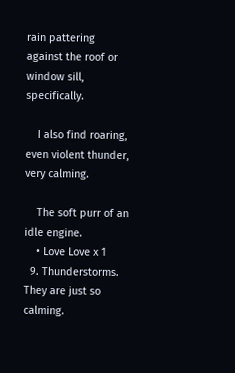rain pattering against the roof or window sill, specifically.

    I also find roaring, even violent thunder, very calming.

    The soft purr of an idle engine.
    • Love Love x 1
  9. Thunderstorms. They are just so calming.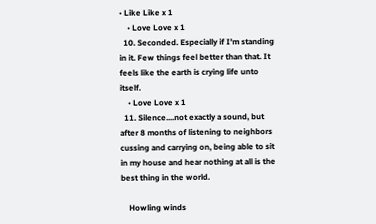• Like Like x 1
    • Love Love x 1
  10. Seconded. Especially if I'm standing in it. Few things feel better than that. It feels like the earth is crying life unto itself.
    • Love Love x 1
  11. Silence....not exactly a sound, but after 8 months of listening to neighbors cussing and carrying on, being able to sit in my house and hear nothing at all is the best thing in the world.

    Howling winds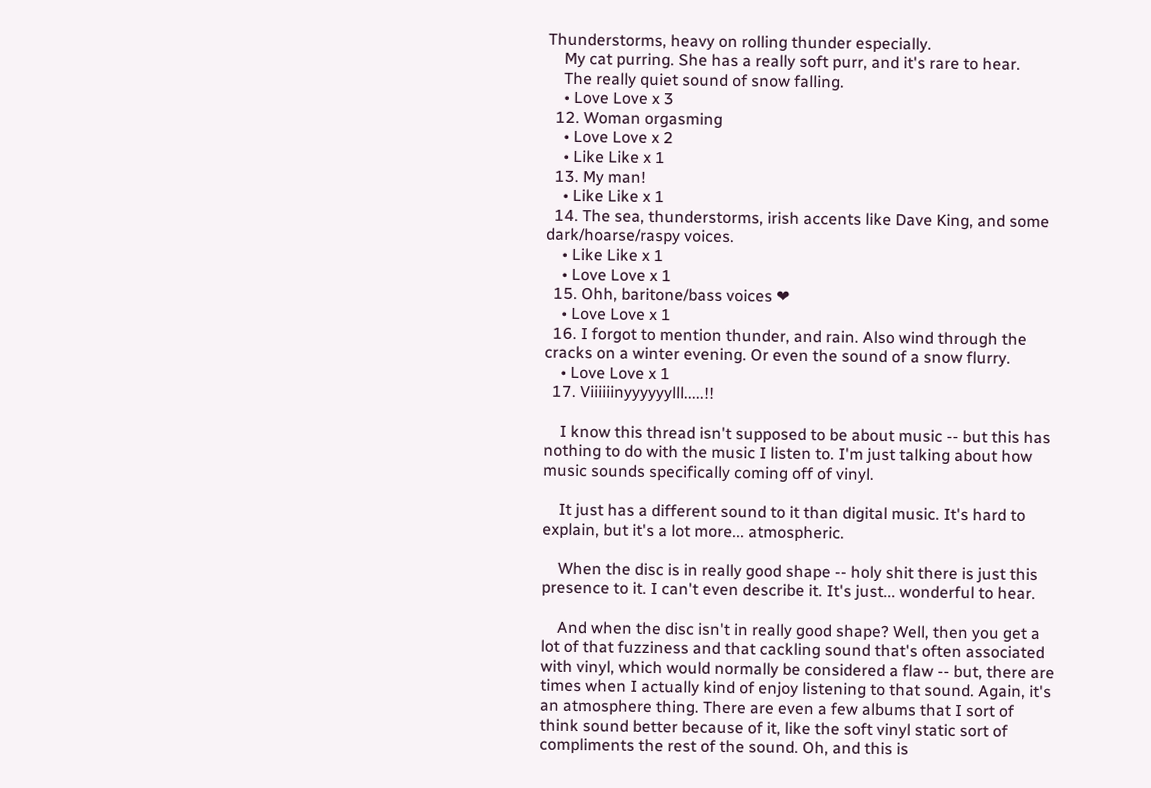Thunderstorms, heavy on rolling thunder especially.
    My cat purring. She has a really soft purr, and it's rare to hear.
    The really quiet sound of snow falling.
    • Love Love x 3
  12. Woman orgasming
    • Love Love x 2
    • Like Like x 1
  13. My man!
    • Like Like x 1
  14. The sea, thunderstorms, irish accents like Dave King, and some dark/hoarse/raspy voices.
    • Like Like x 1
    • Love Love x 1
  15. Ohh, baritone/bass voices ❤
    • Love Love x 1
  16. I forgot to mention thunder, and rain. Also wind through the cracks on a winter evening. Or even the sound of a snow flurry.
    • Love Love x 1
  17. Viiiiiinyyyyyylll.....!!

    I know this thread isn't supposed to be about music -- but this has nothing to do with the music I listen to. I'm just talking about how music sounds specifically coming off of vinyl.

    It just has a different sound to it than digital music. It's hard to explain, but it's a lot more... atmospheric.

    When the disc is in really good shape -- holy shit there is just this presence to it. I can't even describe it. It's just... wonderful to hear.

    And when the disc isn't in really good shape? Well, then you get a lot of that fuzziness and that cackling sound that's often associated with vinyl, which would normally be considered a flaw -- but, there are times when I actually kind of enjoy listening to that sound. Again, it's an atmosphere thing. There are even a few albums that I sort of think sound better because of it, like the soft vinyl static sort of compliments the rest of the sound. Oh, and this is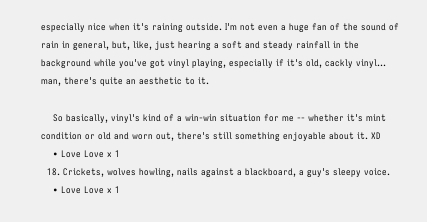especially nice when it's raining outside. I'm not even a huge fan of the sound of rain in general, but, like, just hearing a soft and steady rainfall in the background while you've got vinyl playing, especially if it's old, cackly vinyl... man, there's quite an aesthetic to it.

    So basically, vinyl's kind of a win-win situation for me -- whether it's mint condition or old and worn out, there's still something enjoyable about it. XD
    • Love Love x 1
  18. Crickets, wolves howling, nails against a blackboard, a guy's sleepy voice.
    • Love Love x 1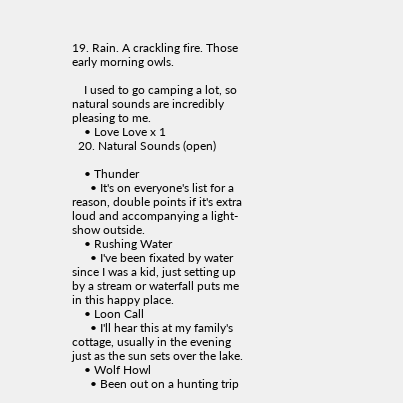19. Rain. A crackling fire. Those early morning owls.

    I used to go camping a lot, so natural sounds are incredibly pleasing to me.
    • Love Love x 1
  20. Natural Sounds (open)

    • Thunder
      • It's on everyone's list for a reason, double points if it's extra loud and accompanying a light-show outside.
    • Rushing Water
      • I've been fixated by water since I was a kid, just setting up by a stream or waterfall puts me in this happy place.
    • Loon Call
      • I'll hear this at my family's cottage, usually in the evening just as the sun sets over the lake.
    • Wolf Howl
      • Been out on a hunting trip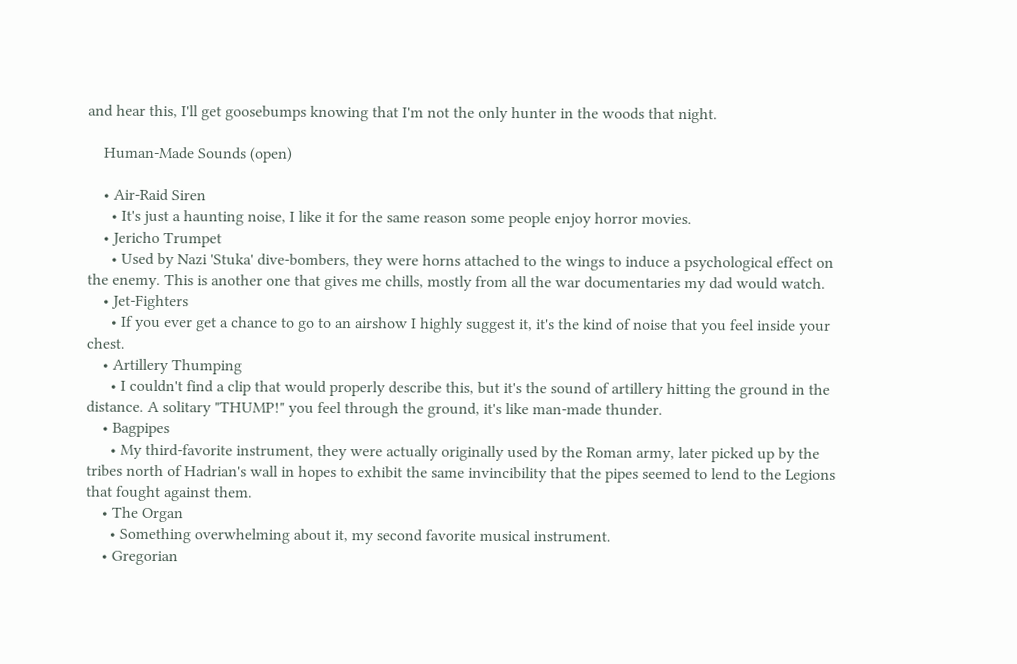and hear this, I'll get goosebumps knowing that I'm not the only hunter in the woods that night.

    Human-Made Sounds (open)

    • Air-Raid Siren
      • It's just a haunting noise, I like it for the same reason some people enjoy horror movies.
    • Jericho Trumpet
      • Used by Nazi 'Stuka' dive-bombers, they were horns attached to the wings to induce a psychological effect on the enemy. This is another one that gives me chills, mostly from all the war documentaries my dad would watch.
    • Jet-Fighters
      • If you ever get a chance to go to an airshow I highly suggest it, it's the kind of noise that you feel inside your chest.
    • Artillery Thumping
      • I couldn't find a clip that would properly describe this, but it's the sound of artillery hitting the ground in the distance. A solitary "THUMP!" you feel through the ground, it's like man-made thunder.
    • Bagpipes
      • My third-favorite instrument, they were actually originally used by the Roman army, later picked up by the tribes north of Hadrian's wall in hopes to exhibit the same invincibility that the pipes seemed to lend to the Legions that fought against them.
    • The Organ
      • Something overwhelming about it, my second favorite musical instrument.
    • Gregorian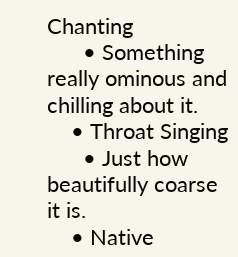Chanting
      • Something really ominous and chilling about it.
    • Throat Singing
      • Just how beautifully coarse it is.
    • Native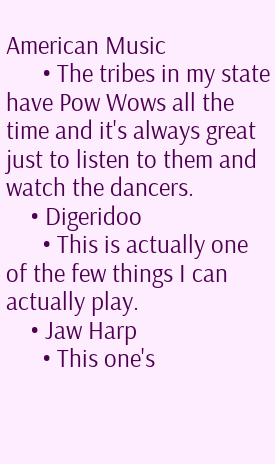American Music
      • The tribes in my state have Pow Wows all the time and it's always great just to listen to them and watch the dancers.
    • Digeridoo
      • This is actually one of the few things I can actually play.
    • Jaw Harp
      • This one's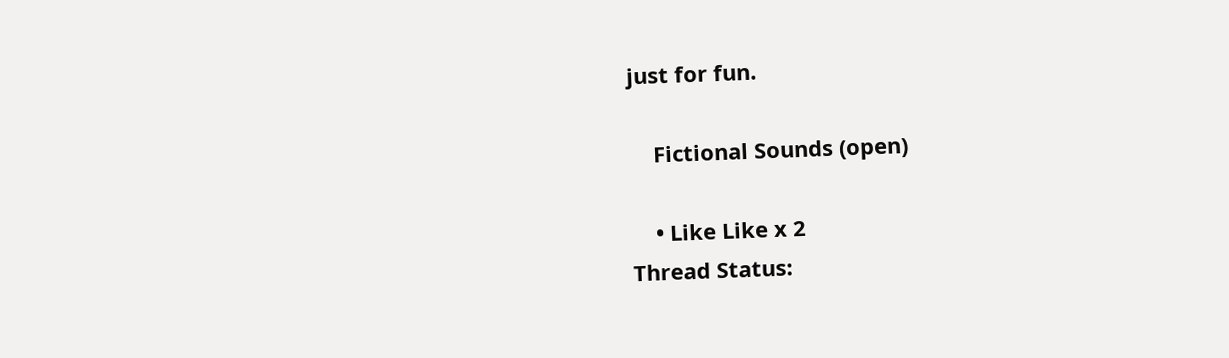just for fun.

    Fictional Sounds (open)

    • Like Like x 2
Thread Status: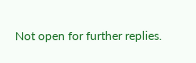Not open for further replies.